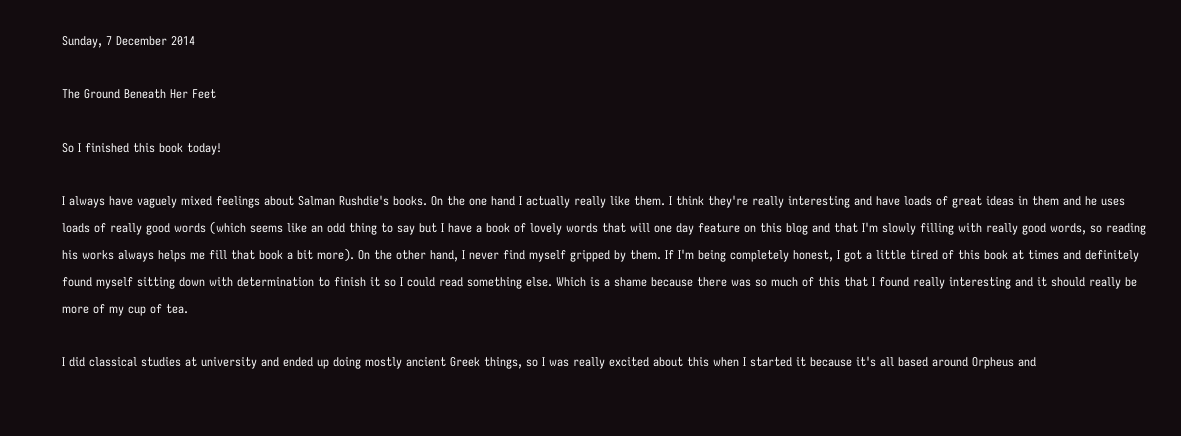Sunday, 7 December 2014

The Ground Beneath Her Feet

So I finished this book today!

I always have vaguely mixed feelings about Salman Rushdie's books. On the one hand I actually really like them. I think they're really interesting and have loads of great ideas in them and he uses loads of really good words (which seems like an odd thing to say but I have a book of lovely words that will one day feature on this blog and that I'm slowly filling with really good words, so reading his works always helps me fill that book a bit more). On the other hand, I never find myself gripped by them. If I'm being completely honest, I got a little tired of this book at times and definitely found myself sitting down with determination to finish it so I could read something else. Which is a shame because there was so much of this that I found really interesting and it should really be more of my cup of tea.

I did classical studies at university and ended up doing mostly ancient Greek things, so I was really excited about this when I started it because it's all based around Orpheus and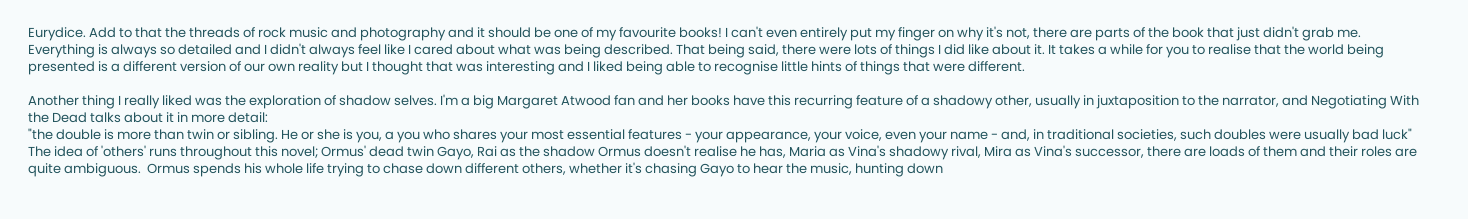Eurydice. Add to that the threads of rock music and photography and it should be one of my favourite books! I can't even entirely put my finger on why it's not, there are parts of the book that just didn't grab me. Everything is always so detailed and I didn't always feel like I cared about what was being described. That being said, there were lots of things I did like about it. It takes a while for you to realise that the world being presented is a different version of our own reality but I thought that was interesting and I liked being able to recognise little hints of things that were different.

Another thing I really liked was the exploration of shadow selves. I'm a big Margaret Atwood fan and her books have this recurring feature of a shadowy other, usually in juxtaposition to the narrator, and Negotiating With the Dead talks about it in more detail:
"the double is more than twin or sibling. He or she is you, a you who shares your most essential features - your appearance, your voice, even your name - and, in traditional societies, such doubles were usually bad luck"
The idea of 'others' runs throughout this novel; Ormus' dead twin Gayo, Rai as the shadow Ormus doesn't realise he has, Maria as Vina's shadowy rival, Mira as Vina's successor, there are loads of them and their roles are quite ambiguous.  Ormus spends his whole life trying to chase down different others, whether it's chasing Gayo to hear the music, hunting down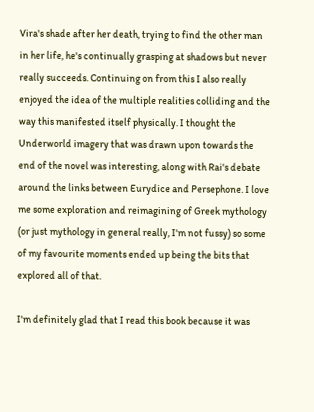Vira's shade after her death, trying to find the other man in her life, he's continually grasping at shadows but never really succeeds. Continuing on from this I also really enjoyed the idea of the multiple realities colliding and the way this manifested itself physically. I thought the Underworld imagery that was drawn upon towards the end of the novel was interesting, along with Rai's debate around the links between Eurydice and Persephone. I love me some exploration and reimagining of Greek mythology (or just mythology in general really, I'm not fussy) so some of my favourite moments ended up being the bits that explored all of that.

I'm definitely glad that I read this book because it was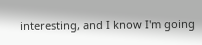interesting, and I know I'm going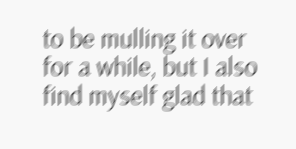to be mulling it over for a while, but I also find myself glad that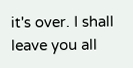it's over. I shall leave you all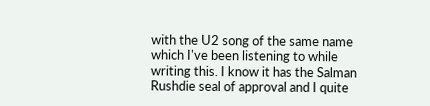with the U2 song of the same name which I've been listening to while writing this. I know it has the Salman Rushdie seal of approval and I quite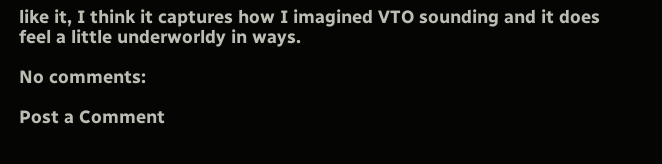like it, I think it captures how I imagined VTO sounding and it does feel a little underworldy in ways.

No comments:

Post a Comment